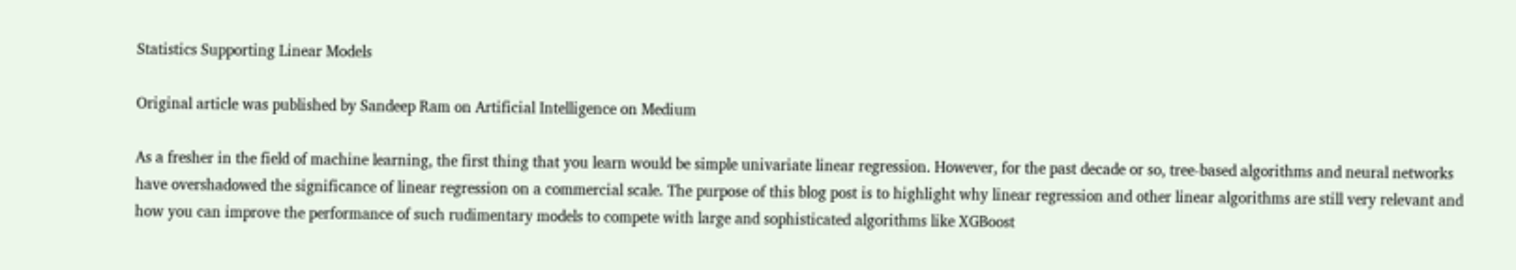Statistics Supporting Linear Models

Original article was published by Sandeep Ram on Artificial Intelligence on Medium

As a fresher in the field of machine learning, the first thing that you learn would be simple univariate linear regression. However, for the past decade or so, tree-based algorithms and neural networks have overshadowed the significance of linear regression on a commercial scale. The purpose of this blog post is to highlight why linear regression and other linear algorithms are still very relevant and how you can improve the performance of such rudimentary models to compete with large and sophisticated algorithms like XGBoost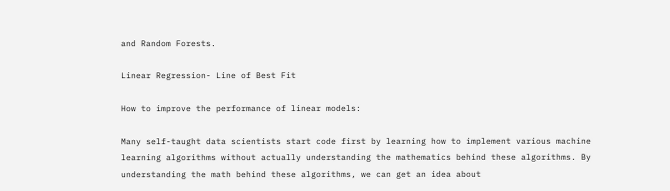and Random Forests.

Linear Regression- Line of Best Fit

How to improve the performance of linear models:

Many self-taught data scientists start code first by learning how to implement various machine learning algorithms without actually understanding the mathematics behind these algorithms. By understanding the math behind these algorithms, we can get an idea about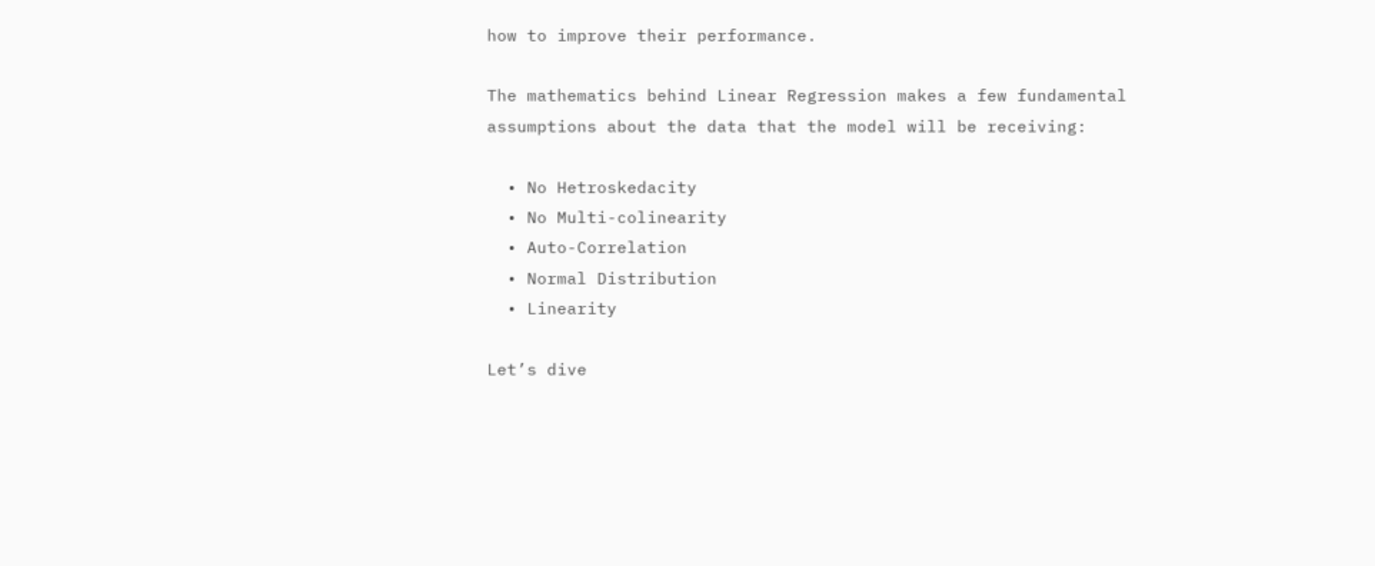how to improve their performance.

The mathematics behind Linear Regression makes a few fundamental assumptions about the data that the model will be receiving:

  • No Hetroskedacity
  • No Multi-colinearity
  • Auto-Correlation
  • Normal Distribution
  • Linearity

Let’s dive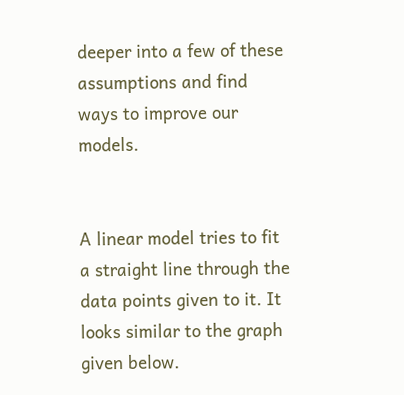deeper into a few of these assumptions and find ways to improve our models.


A linear model tries to fit a straight line through the data points given to it. It looks similar to the graph given below.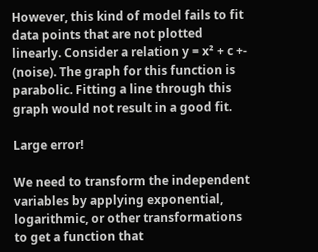However, this kind of model fails to fit data points that are not plotted linearly. Consider a relation y = x² + c +- (noise). The graph for this function is parabolic. Fitting a line through this graph would not result in a good fit.

Large error!

We need to transform the independent variables by applying exponential, logarithmic, or other transformations to get a function that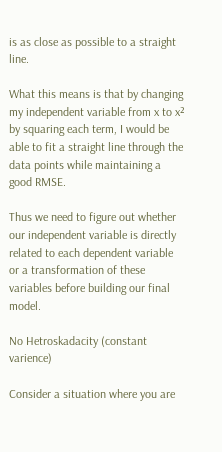is as close as possible to a straight line.

What this means is that by changing my independent variable from x to x² by squaring each term, I would be able to fit a straight line through the data points while maintaining a good RMSE.

Thus we need to figure out whether our independent variable is directly related to each dependent variable or a transformation of these variables before building our final model.

No Hetroskadacity (constant varience)

Consider a situation where you are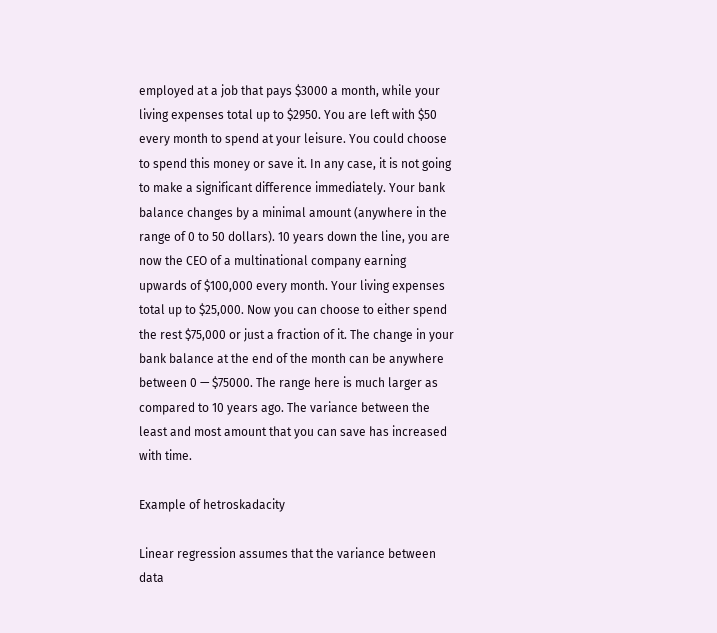employed at a job that pays $3000 a month, while your living expenses total up to $2950. You are left with $50 every month to spend at your leisure. You could choose to spend this money or save it. In any case, it is not going to make a significant difference immediately. Your bank balance changes by a minimal amount (anywhere in the range of 0 to 50 dollars). 10 years down the line, you are now the CEO of a multinational company earning upwards of $100,000 every month. Your living expenses total up to $25,000. Now you can choose to either spend the rest $75,000 or just a fraction of it. The change in your bank balance at the end of the month can be anywhere between 0 — $75000. The range here is much larger as compared to 10 years ago. The variance between the least and most amount that you can save has increased with time.

Example of hetroskadacity

Linear regression assumes that the variance between data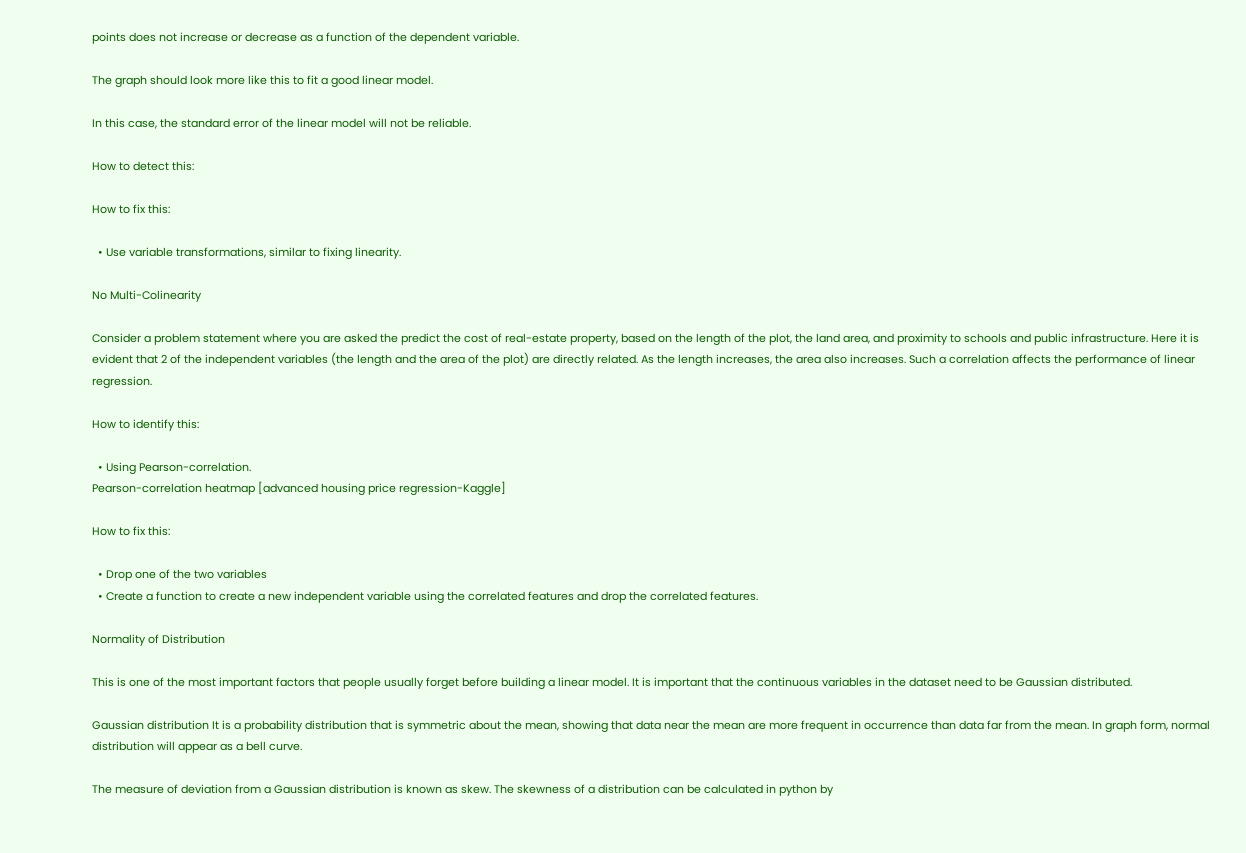points does not increase or decrease as a function of the dependent variable.

The graph should look more like this to fit a good linear model.

In this case, the standard error of the linear model will not be reliable.

How to detect this:

How to fix this:

  • Use variable transformations, similar to fixing linearity.

No Multi-Colinearity

Consider a problem statement where you are asked the predict the cost of real-estate property, based on the length of the plot, the land area, and proximity to schools and public infrastructure. Here it is evident that 2 of the independent variables (the length and the area of the plot) are directly related. As the length increases, the area also increases. Such a correlation affects the performance of linear regression.

How to identify this:

  • Using Pearson-correlation.
Pearson-correlation heatmap [advanced housing price regression-Kaggle]

How to fix this:

  • Drop one of the two variables
  • Create a function to create a new independent variable using the correlated features and drop the correlated features.

Normality of Distribution

This is one of the most important factors that people usually forget before building a linear model. It is important that the continuous variables in the dataset need to be Gaussian distributed.

Gaussian distribution It is a probability distribution that is symmetric about the mean, showing that data near the mean are more frequent in occurrence than data far from the mean. In graph form, normal distribution will appear as a bell curve.

The measure of deviation from a Gaussian distribution is known as skew. The skewness of a distribution can be calculated in python by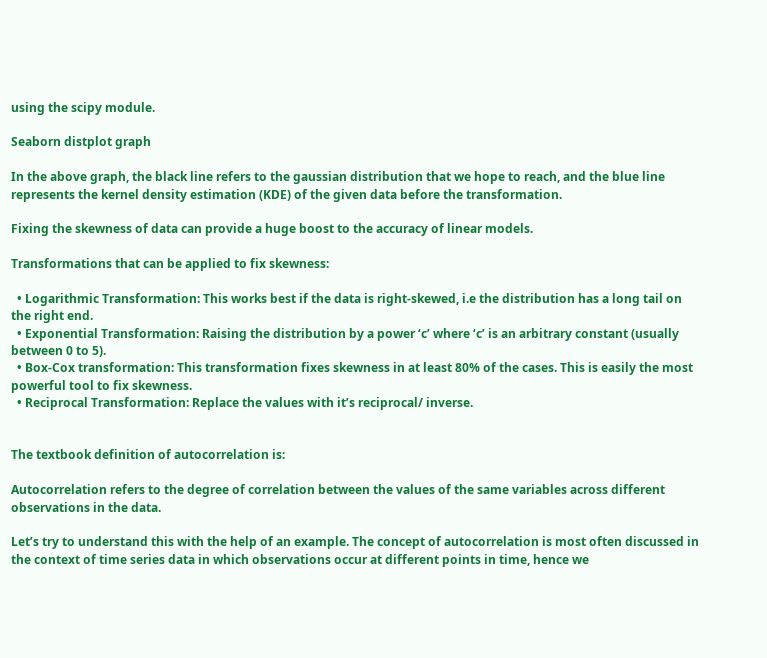using the scipy module.

Seaborn distplot graph

In the above graph, the black line refers to the gaussian distribution that we hope to reach, and the blue line represents the kernel density estimation (KDE) of the given data before the transformation.

Fixing the skewness of data can provide a huge boost to the accuracy of linear models.

Transformations that can be applied to fix skewness:

  • Logarithmic Transformation: This works best if the data is right-skewed, i.e the distribution has a long tail on the right end.
  • Exponential Transformation: Raising the distribution by a power ‘c’ where ‘c’ is an arbitrary constant (usually between 0 to 5).
  • Box-Cox transformation: This transformation fixes skewness in at least 80% of the cases. This is easily the most powerful tool to fix skewness.
  • Reciprocal Transformation: Replace the values with it’s reciprocal/ inverse.


The textbook definition of autocorrelation is:

Autocorrelation refers to the degree of correlation between the values of the same variables across different observations in the data.

Let’s try to understand this with the help of an example. The concept of autocorrelation is most often discussed in the context of time series data in which observations occur at different points in time, hence we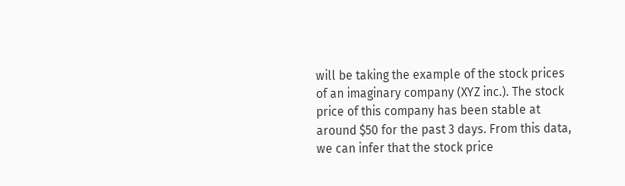will be taking the example of the stock prices of an imaginary company (XYZ inc.). The stock price of this company has been stable at around $50 for the past 3 days. From this data, we can infer that the stock price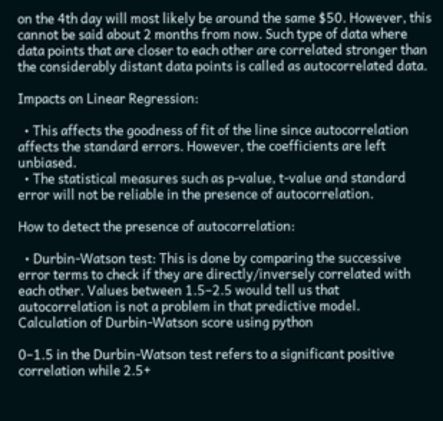on the 4th day will most likely be around the same $50. However, this cannot be said about 2 months from now. Such type of data where data points that are closer to each other are correlated stronger than the considerably distant data points is called as autocorrelated data.

Impacts on Linear Regression:

  • This affects the goodness of fit of the line since autocorrelation affects the standard errors. However, the coefficients are left unbiased.
  • The statistical measures such as p-value, t-value and standard error will not be reliable in the presence of autocorrelation.

How to detect the presence of autocorrelation:

  • Durbin-Watson test: This is done by comparing the successive error terms to check if they are directly/inversely correlated with each other. Values between 1.5–2.5 would tell us that autocorrelation is not a problem in that predictive model.
Calculation of Durbin-Watson score using python

0–1.5 in the Durbin-Watson test refers to a significant positive correlation while 2.5+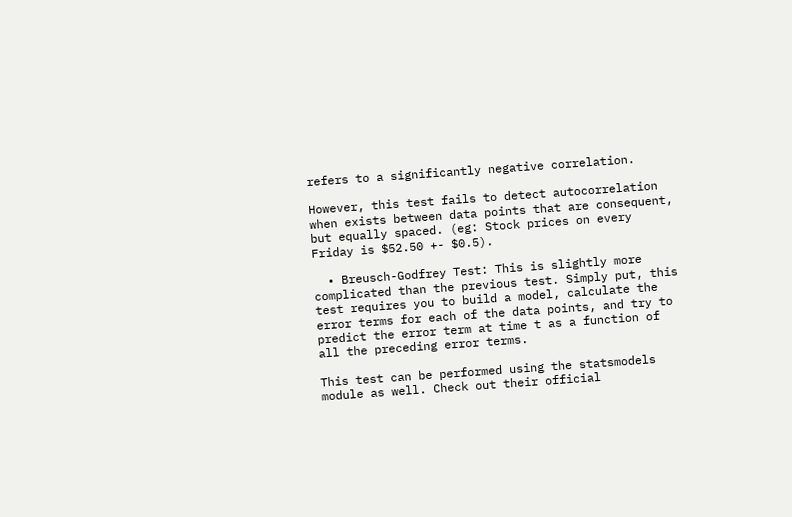refers to a significantly negative correlation.

However, this test fails to detect autocorrelation when exists between data points that are consequent, but equally spaced. (eg: Stock prices on every Friday is $52.50 +- $0.5).

  • Breusch-Godfrey Test: This is slightly more complicated than the previous test. Simply put, this test requires you to build a model, calculate the error terms for each of the data points, and try to predict the error term at time t as a function of all the preceding error terms.

This test can be performed using the statsmodels module as well. Check out their official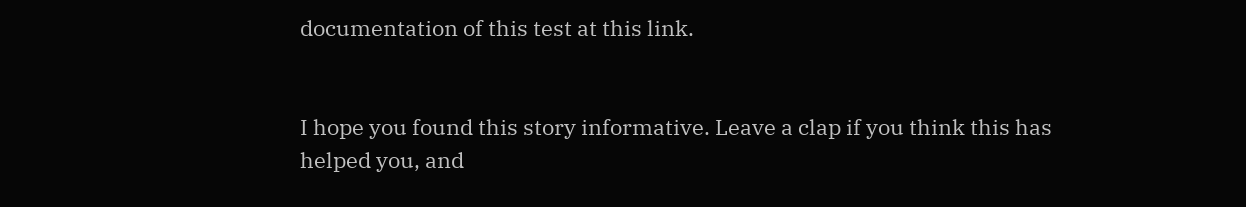documentation of this test at this link.


I hope you found this story informative. Leave a clap if you think this has helped you, and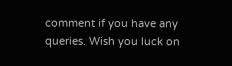comment if you have any queries. Wish you luck on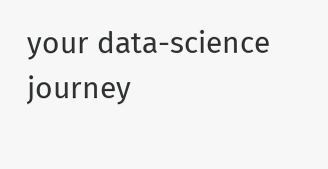your data-science journey